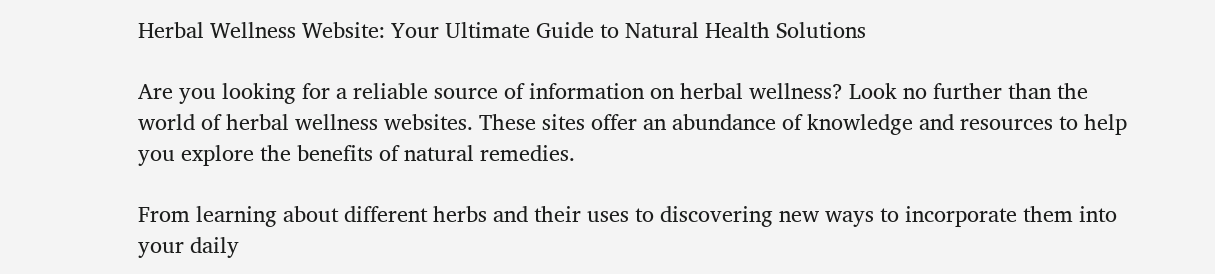Herbal Wellness Website: Your Ultimate Guide to Natural Health Solutions

Are you looking for a reliable source of information on herbal wellness? Look no further than the world of herbal wellness websites. These sites offer an abundance of knowledge and resources to help you explore the benefits of natural remedies.

From learning about different herbs and their uses to discovering new ways to incorporate them into your daily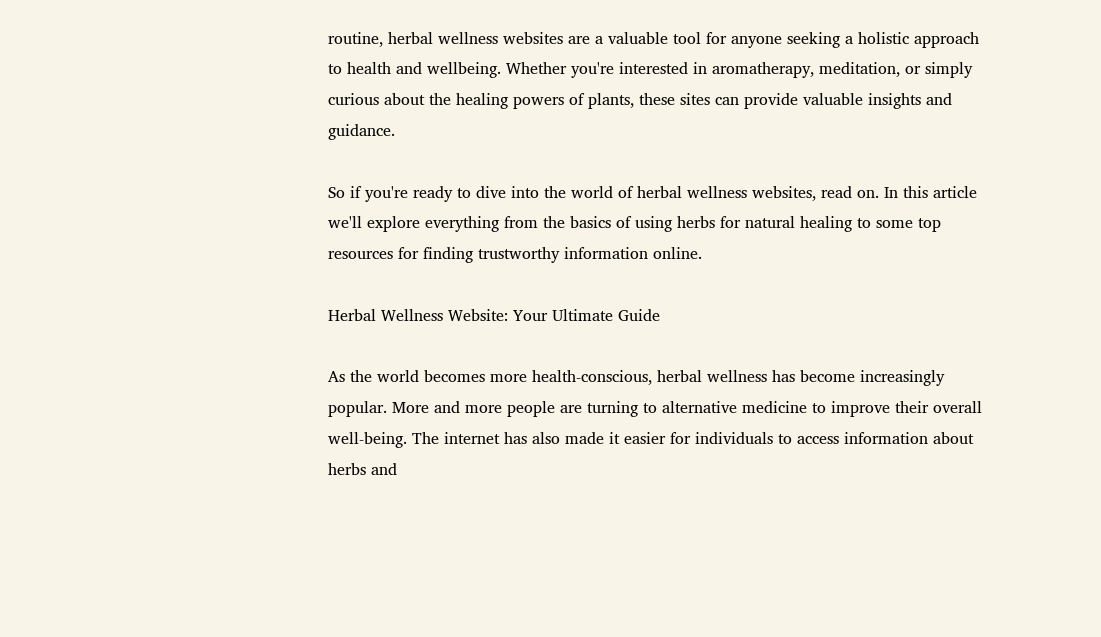routine, herbal wellness websites are a valuable tool for anyone seeking a holistic approach to health and wellbeing. Whether you're interested in aromatherapy, meditation, or simply curious about the healing powers of plants, these sites can provide valuable insights and guidance.

So if you're ready to dive into the world of herbal wellness websites, read on. In this article we'll explore everything from the basics of using herbs for natural healing to some top resources for finding trustworthy information online.

Herbal Wellness Website: Your Ultimate Guide

As the world becomes more health-conscious, herbal wellness has become increasingly popular. More and more people are turning to alternative medicine to improve their overall well-being. The internet has also made it easier for individuals to access information about herbs and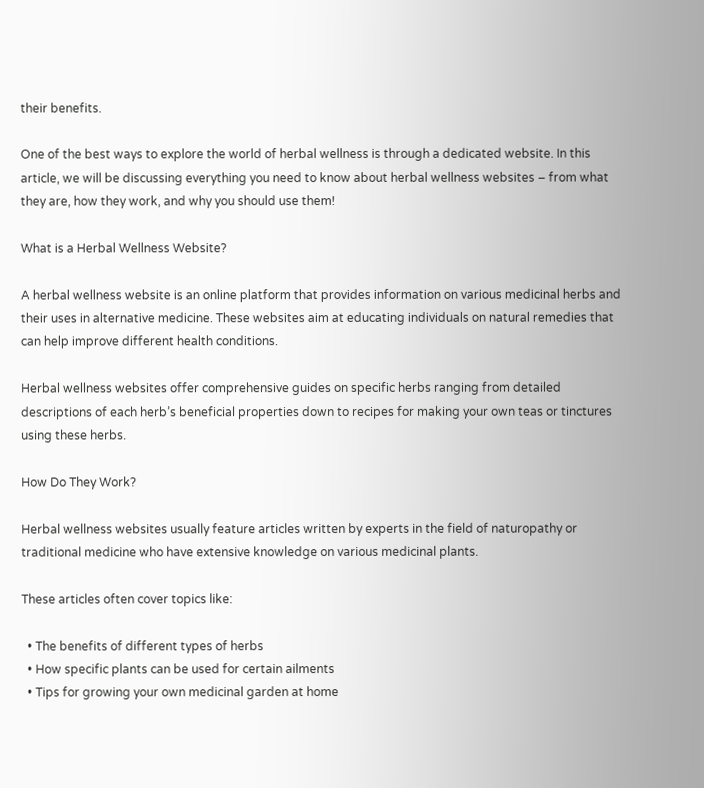their benefits.

One of the best ways to explore the world of herbal wellness is through a dedicated website. In this article, we will be discussing everything you need to know about herbal wellness websites – from what they are, how they work, and why you should use them!

What is a Herbal Wellness Website?

A herbal wellness website is an online platform that provides information on various medicinal herbs and their uses in alternative medicine. These websites aim at educating individuals on natural remedies that can help improve different health conditions.

Herbal wellness websites offer comprehensive guides on specific herbs ranging from detailed descriptions of each herb’s beneficial properties down to recipes for making your own teas or tinctures using these herbs.

How Do They Work?

Herbal wellness websites usually feature articles written by experts in the field of naturopathy or traditional medicine who have extensive knowledge on various medicinal plants.

These articles often cover topics like:

  • The benefits of different types of herbs
  • How specific plants can be used for certain ailments
  • Tips for growing your own medicinal garden at home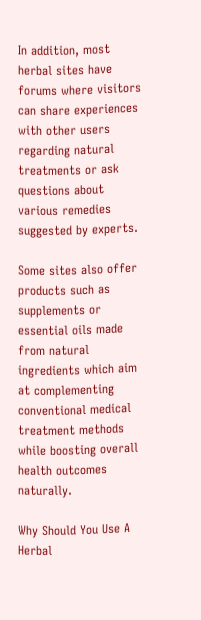In addition, most herbal sites have forums where visitors can share experiences with other users regarding natural treatments or ask questions about various remedies suggested by experts.

Some sites also offer products such as supplements or essential oils made from natural ingredients which aim at complementing conventional medical treatment methods while boosting overall health outcomes naturally.

Why Should You Use A Herbal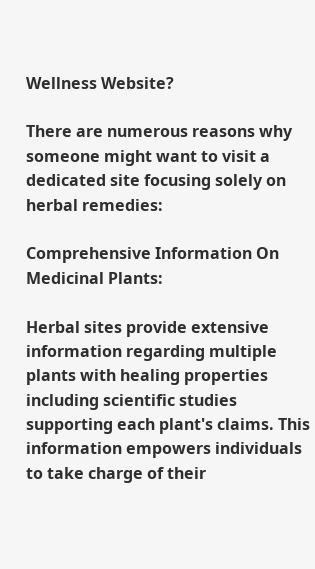Wellness Website?

There are numerous reasons why someone might want to visit a dedicated site focusing solely on herbal remedies:

Comprehensive Information On Medicinal Plants:

Herbal sites provide extensive information regarding multiple plants with healing properties including scientific studies supporting each plant's claims. This information empowers individuals to take charge of their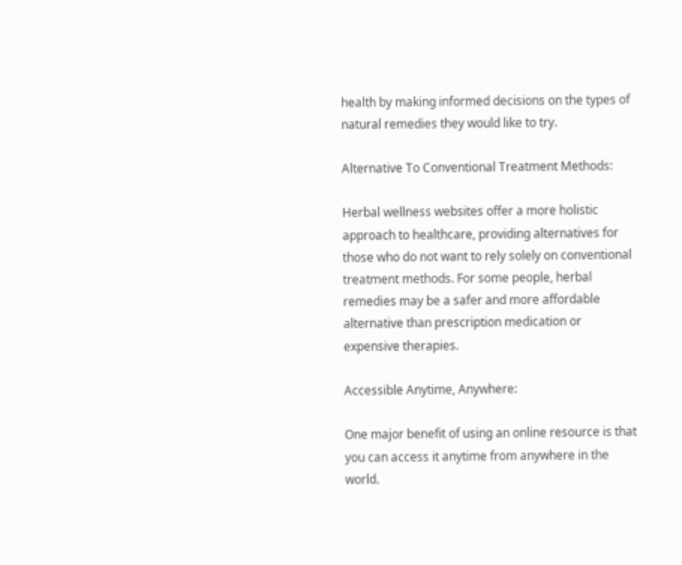health by making informed decisions on the types of natural remedies they would like to try.

Alternative To Conventional Treatment Methods:

Herbal wellness websites offer a more holistic approach to healthcare, providing alternatives for those who do not want to rely solely on conventional treatment methods. For some people, herbal remedies may be a safer and more affordable alternative than prescription medication or expensive therapies.

Accessible Anytime, Anywhere:

One major benefit of using an online resource is that you can access it anytime from anywhere in the world.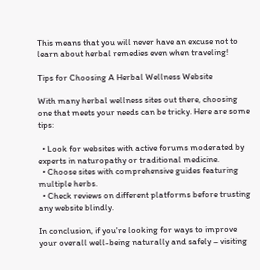This means that you will never have an excuse not to learn about herbal remedies even when traveling!

Tips for Choosing A Herbal Wellness Website

With many herbal wellness sites out there, choosing one that meets your needs can be tricky. Here are some tips:

  • Look for websites with active forums moderated by experts in naturopathy or traditional medicine.
  • Choose sites with comprehensive guides featuring multiple herbs.
  • Check reviews on different platforms before trusting any website blindly.

In conclusion, if you're looking for ways to improve your overall well-being naturally and safely – visiting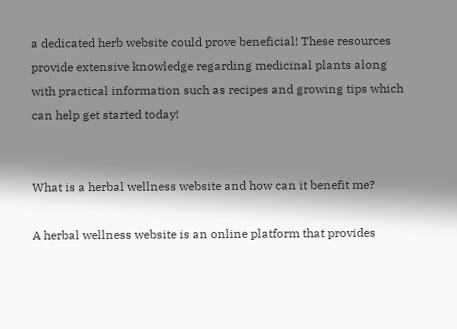a dedicated herb website could prove beneficial! These resources provide extensive knowledge regarding medicinal plants along with practical information such as recipes and growing tips which can help get started today!


What is a herbal wellness website and how can it benefit me?

A herbal wellness website is an online platform that provides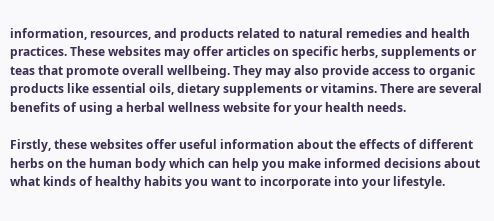information, resources, and products related to natural remedies and health practices. These websites may offer articles on specific herbs, supplements or teas that promote overall wellbeing. They may also provide access to organic products like essential oils, dietary supplements or vitamins. There are several benefits of using a herbal wellness website for your health needs.

Firstly, these websites offer useful information about the effects of different herbs on the human body which can help you make informed decisions about what kinds of healthy habits you want to incorporate into your lifestyle.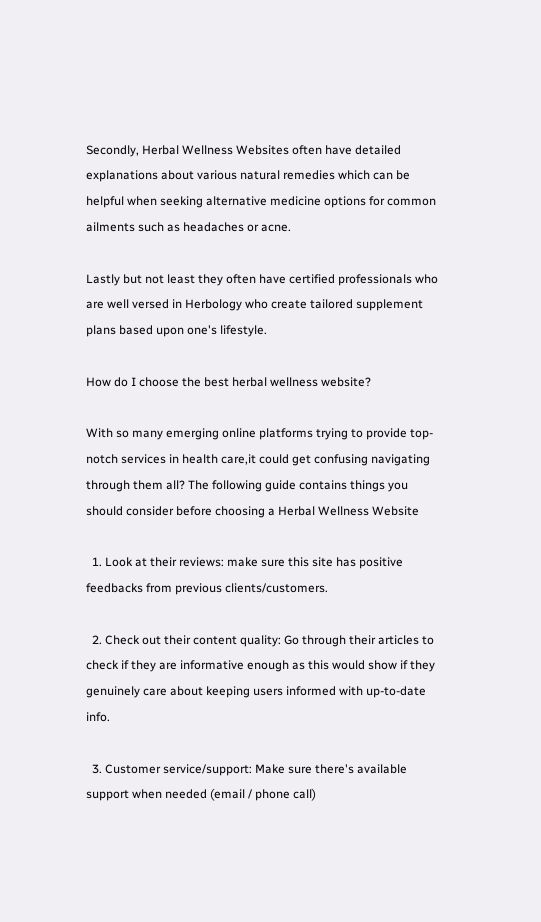Secondly, Herbal Wellness Websites often have detailed explanations about various natural remedies which can be helpful when seeking alternative medicine options for common ailments such as headaches or acne.

Lastly but not least they often have certified professionals who are well versed in Herbology who create tailored supplement plans based upon one's lifestyle.

How do I choose the best herbal wellness website?

With so many emerging online platforms trying to provide top-notch services in health care,it could get confusing navigating through them all? The following guide contains things you should consider before choosing a Herbal Wellness Website

  1. Look at their reviews: make sure this site has positive feedbacks from previous clients/customers.

  2. Check out their content quality: Go through their articles to check if they are informative enough as this would show if they genuinely care about keeping users informed with up-to-date info.

  3. Customer service/support: Make sure there's available support when needed (email / phone call)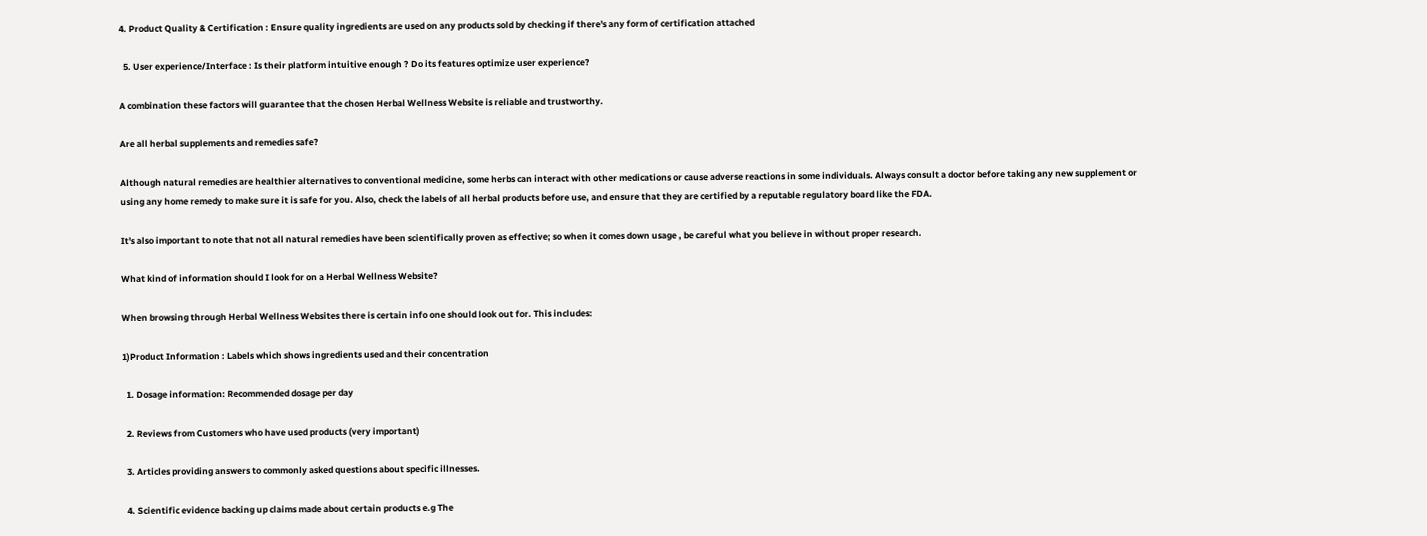4. Product Quality & Certification : Ensure quality ingredients are used on any products sold by checking if there's any form of certification attached

  5. User experience/Interface : Is their platform intuitive enough ? Do its features optimize user experience?

A combination these factors will guarantee that the chosen Herbal Wellness Website is reliable and trustworthy.

Are all herbal supplements and remedies safe?

Although natural remedies are healthier alternatives to conventional medicine, some herbs can interact with other medications or cause adverse reactions in some individuals. Always consult a doctor before taking any new supplement or using any home remedy to make sure it is safe for you. Also, check the labels of all herbal products before use, and ensure that they are certified by a reputable regulatory board like the FDA.

It's also important to note that not all natural remedies have been scientifically proven as effective; so when it comes down usage , be careful what you believe in without proper research.

What kind of information should I look for on a Herbal Wellness Website?

When browsing through Herbal Wellness Websites there is certain info one should look out for. This includes:

1)Product Information : Labels which shows ingredients used and their concentration

  1. Dosage information: Recommended dosage per day

  2. Reviews from Customers who have used products (very important)

  3. Articles providing answers to commonly asked questions about specific illnesses.

  4. Scientific evidence backing up claims made about certain products e.g The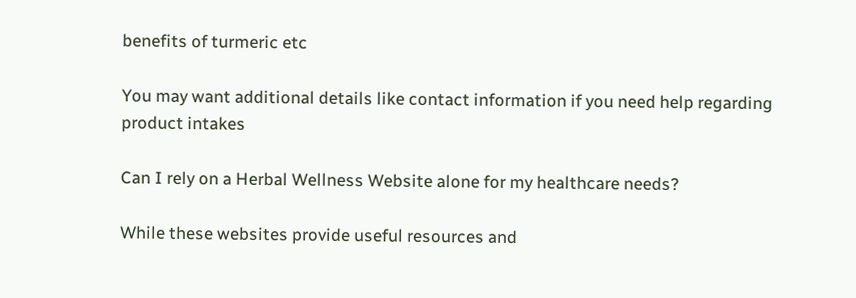benefits of turmeric etc

You may want additional details like contact information if you need help regarding product intakes

Can I rely on a Herbal Wellness Website alone for my healthcare needs?

While these websites provide useful resources and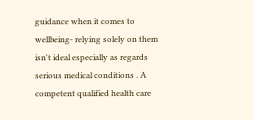guidance when it comes to wellbeing- relying solely on them isn't ideal especially as regards serious medical conditions . A competent qualified health care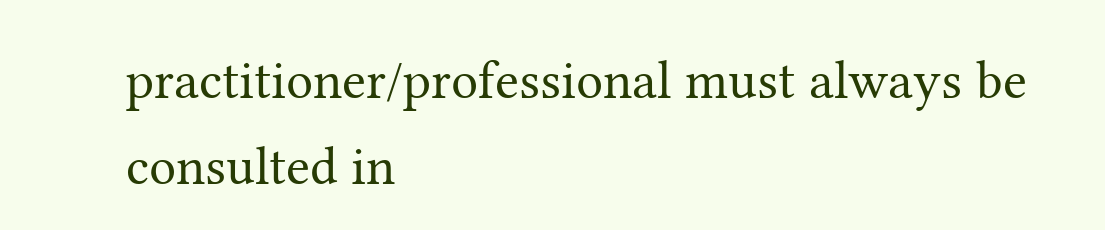practitioner/professional must always be consulted in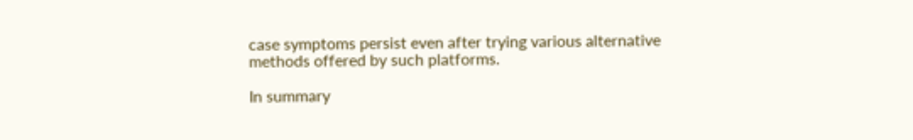case symptoms persist even after trying various alternative methods offered by such platforms.

In summary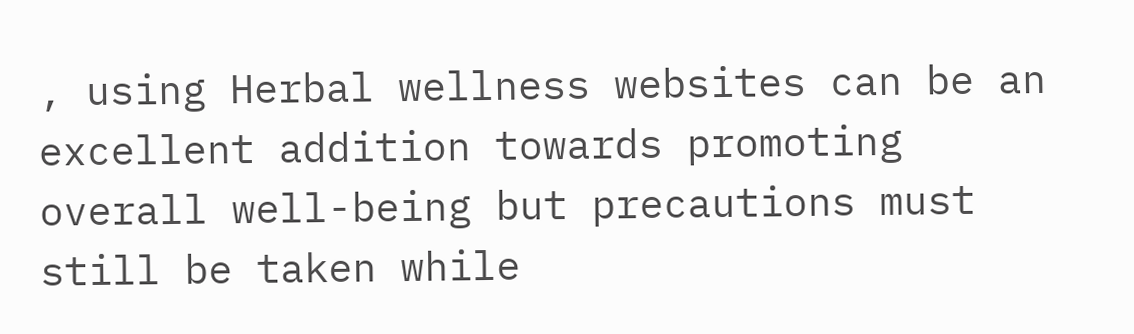, using Herbal wellness websites can be an excellent addition towards promoting overall well-being but precautions must still be taken while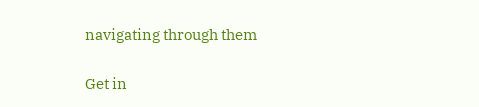navigating through them

Get in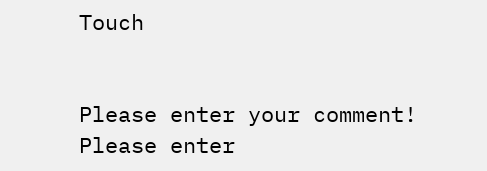Touch


Please enter your comment!
Please enter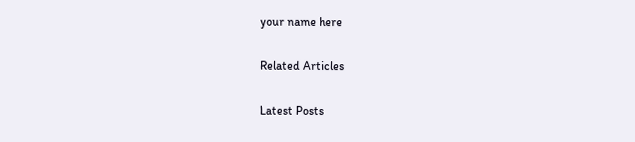your name here

Related Articles

Latest Posts